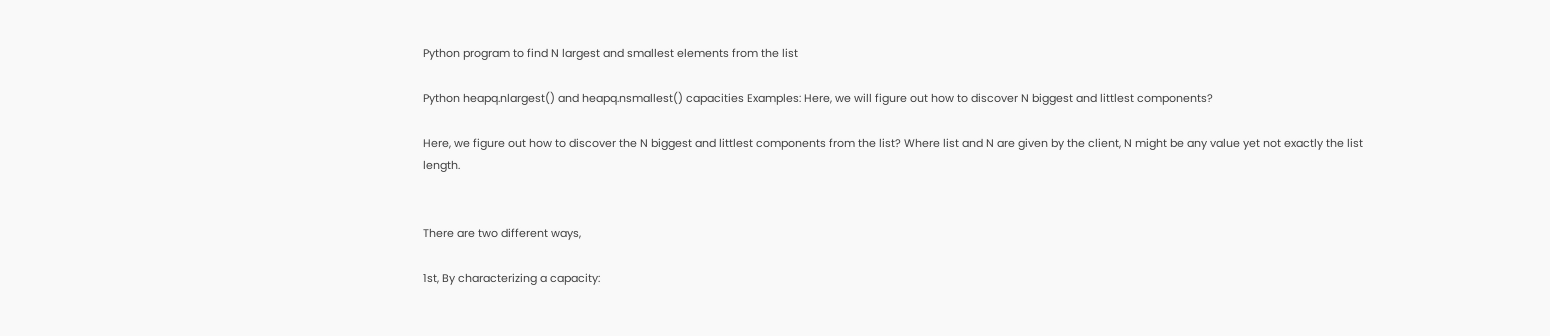Python program to find N largest and smallest elements from the list

Python heapq.nlargest() and heapq.nsmallest() capacities Examples: Here, we will figure out how to discover N biggest and littlest components?

Here, we figure out how to discover the N biggest and littlest components from the list? Where list and N are given by the client, N might be any value yet not exactly the list length.


There are two different ways,

1st, By characterizing a capacity: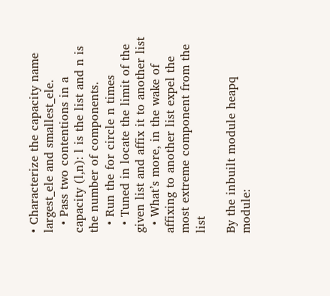• Characterize the capacity name largest_ele and smallest_ele.
  • Pass two contentions in a capacity (l,n): l is the list and n is the number of components.
  • Run the for circle n times
  • Tuned in locate the limit of the given list and affix it to another list
  • What’s more, in the wake of affixing to another list expel the most extreme component from the list

By the inbuilt module heapq module: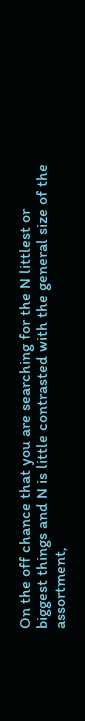On the off chance that you are searching for the N littlest or biggest things and N is little contrasted with the general size of the assortment,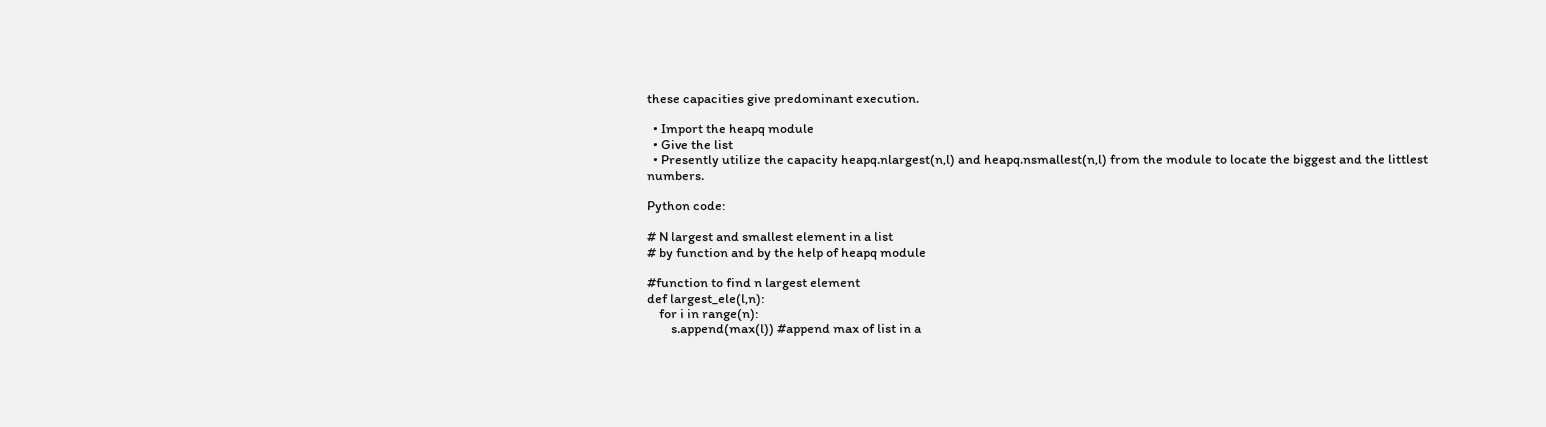these capacities give predominant execution.

  • Import the heapq module
  • Give the list
  • Presently utilize the capacity heapq.nlargest(n,l) and heapq.nsmallest(n,l) from the module to locate the biggest and the littlest numbers.

Python code:

# N largest and smallest element in a list
# by function and by the help of heapq module

#function to find n largest element
def largest_ele(l,n):
    for i in range(n):
        s.append(max(l)) #append max of list in a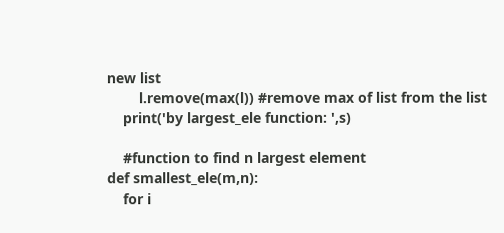new list
        l.remove(max(l)) #remove max of list from the list
    print('by largest_ele function: ',s)

    #function to find n largest element
def smallest_ele(m,n):
    for i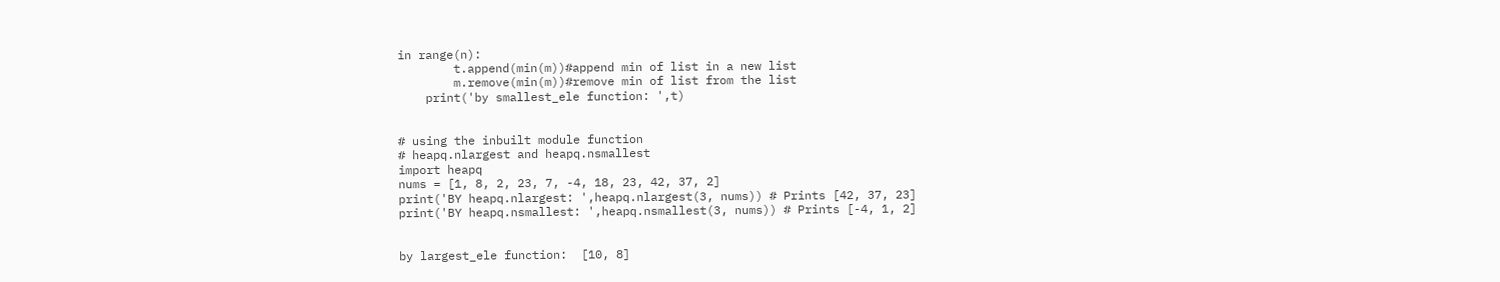in range(n):
        t.append(min(m))#append min of list in a new list
        m.remove(min(m))#remove min of list from the list
    print('by smallest_ele function: ',t)


# using the inbuilt module function
# heapq.nlargest and heapq.nsmallest
import heapq
nums = [1, 8, 2, 23, 7, -4, 18, 23, 42, 37, 2]
print('BY heapq.nlargest: ',heapq.nlargest(3, nums)) # Prints [42, 37, 23]
print('BY heapq.nsmallest: ',heapq.nsmallest(3, nums)) # Prints [-4, 1, 2]


by largest_ele function:  [10, 8]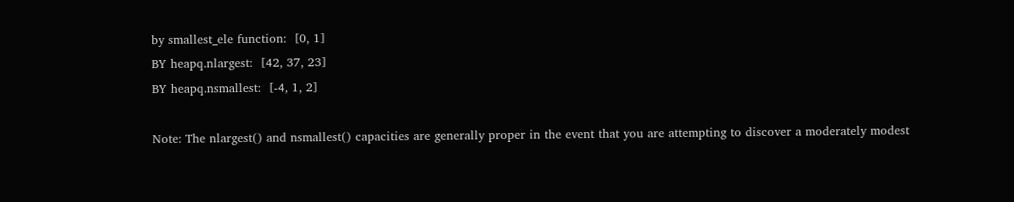by smallest_ele function:  [0, 1]
BY heapq.nlargest:  [42, 37, 23]
BY heapq.nsmallest:  [-4, 1, 2]

Note: The nlargest() and nsmallest() capacities are generally proper in the event that you are attempting to discover a moderately modest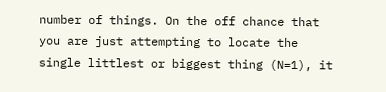number of things. On the off chance that you are just attempting to locate the single littlest or biggest thing (N=1), it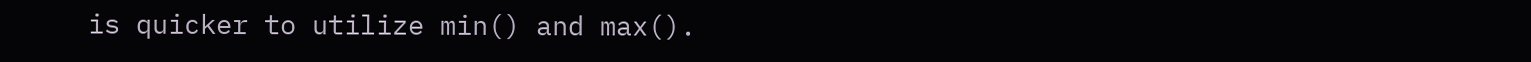is quicker to utilize min() and max().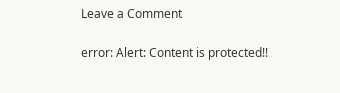Leave a Comment

error: Alert: Content is protected!!